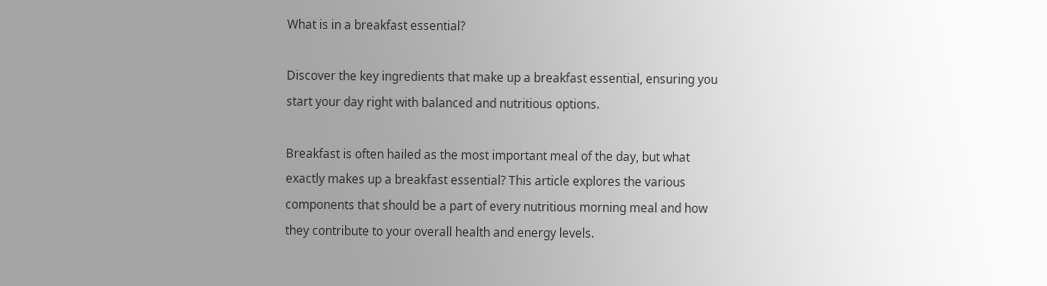What is in a breakfast essential?

Discover the key ingredients that make up a breakfast essential, ensuring you start your day right with balanced and nutritious options.

Breakfast is often hailed as the most important meal of the day, but what exactly makes up a breakfast essential? This article explores the various components that should be a part of every nutritious morning meal and how they contribute to your overall health and energy levels.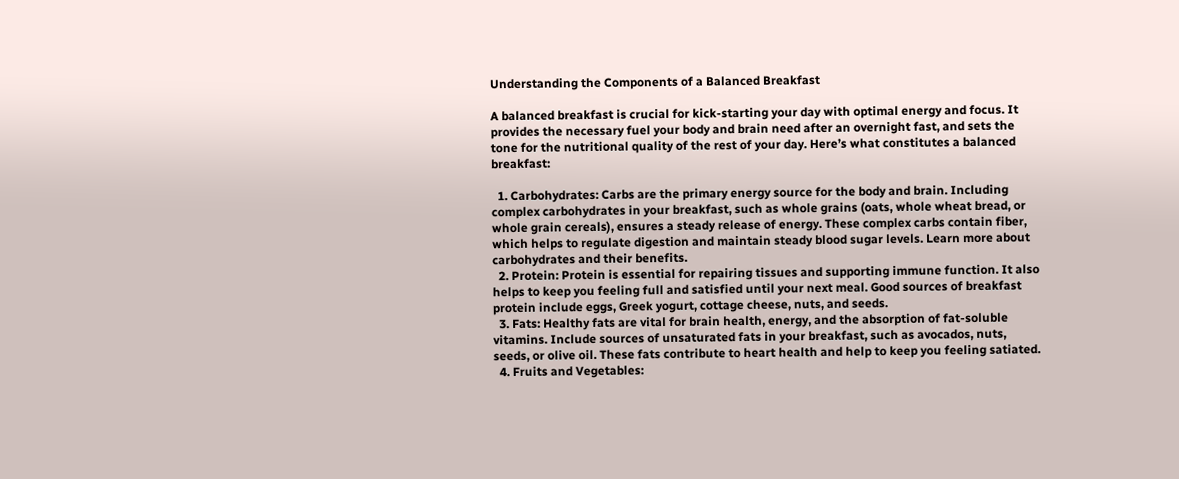Understanding the Components of a Balanced Breakfast

A balanced breakfast is crucial for kick-starting your day with optimal energy and focus. It provides the necessary fuel your body and brain need after an overnight fast, and sets the tone for the nutritional quality of the rest of your day. Here’s what constitutes a balanced breakfast:

  1. Carbohydrates: Carbs are the primary energy source for the body and brain. Including complex carbohydrates in your breakfast, such as whole grains (oats, whole wheat bread, or whole grain cereals), ensures a steady release of energy. These complex carbs contain fiber, which helps to regulate digestion and maintain steady blood sugar levels. Learn more about carbohydrates and their benefits.
  2. Protein: Protein is essential for repairing tissues and supporting immune function. It also helps to keep you feeling full and satisfied until your next meal. Good sources of breakfast protein include eggs, Greek yogurt, cottage cheese, nuts, and seeds.
  3. Fats: Healthy fats are vital for brain health, energy, and the absorption of fat-soluble vitamins. Include sources of unsaturated fats in your breakfast, such as avocados, nuts, seeds, or olive oil. These fats contribute to heart health and help to keep you feeling satiated.
  4. Fruits and Vegetables: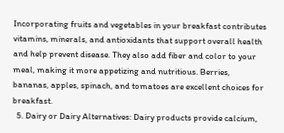Incorporating fruits and vegetables in your breakfast contributes vitamins, minerals, and antioxidants that support overall health and help prevent disease. They also add fiber and color to your meal, making it more appetizing and nutritious. Berries, bananas, apples, spinach, and tomatoes are excellent choices for breakfast.
  5. Dairy or Dairy Alternatives: Dairy products provide calcium,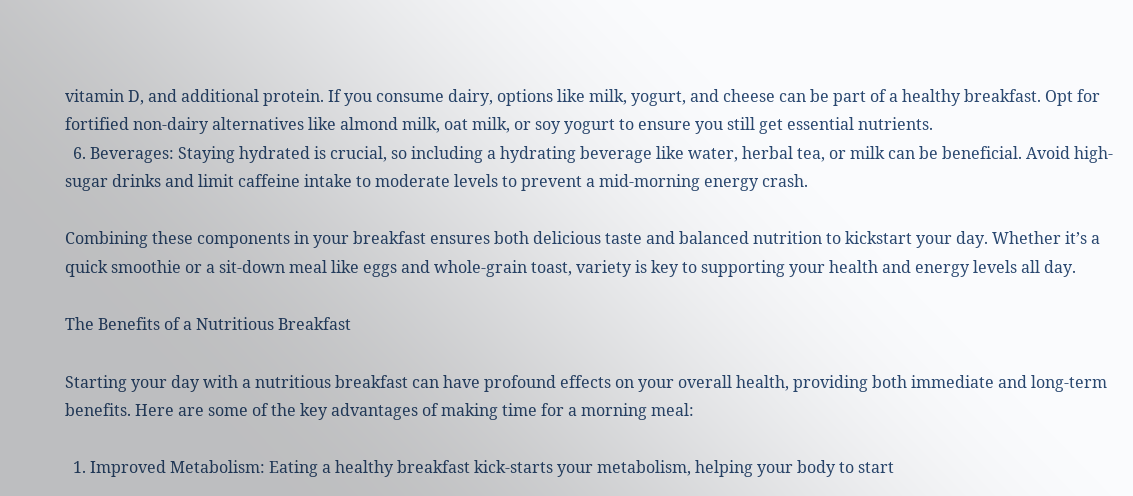vitamin D, and additional protein. If you consume dairy, options like milk, yogurt, and cheese can be part of a healthy breakfast. Opt for fortified non-dairy alternatives like almond milk, oat milk, or soy yogurt to ensure you still get essential nutrients.
  6. Beverages: Staying hydrated is crucial, so including a hydrating beverage like water, herbal tea, or milk can be beneficial. Avoid high-sugar drinks and limit caffeine intake to moderate levels to prevent a mid-morning energy crash.

Combining these components in your breakfast ensures both delicious taste and balanced nutrition to kickstart your day. Whether it’s a quick smoothie or a sit-down meal like eggs and whole-grain toast, variety is key to supporting your health and energy levels all day.

The Benefits of a Nutritious Breakfast

Starting your day with a nutritious breakfast can have profound effects on your overall health, providing both immediate and long-term benefits. Here are some of the key advantages of making time for a morning meal:

  1. Improved Metabolism: Eating a healthy breakfast kick-starts your metabolism, helping your body to start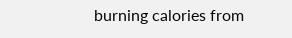burning calories from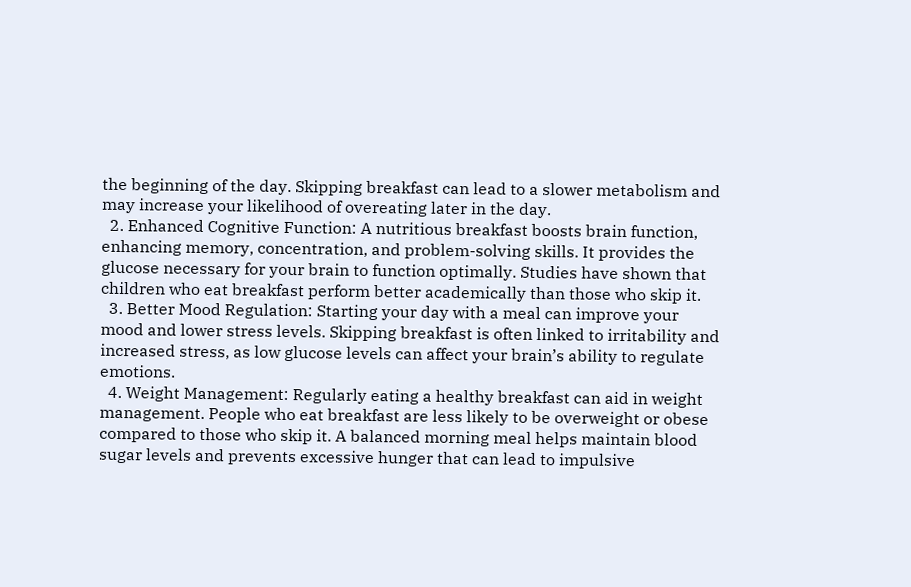the beginning of the day. Skipping breakfast can lead to a slower metabolism and may increase your likelihood of overeating later in the day.
  2. Enhanced Cognitive Function: A nutritious breakfast boosts brain function, enhancing memory, concentration, and problem-solving skills. It provides the glucose necessary for your brain to function optimally. Studies have shown that children who eat breakfast perform better academically than those who skip it.
  3. Better Mood Regulation: Starting your day with a meal can improve your mood and lower stress levels. Skipping breakfast is often linked to irritability and increased stress, as low glucose levels can affect your brain’s ability to regulate emotions.
  4. Weight Management: Regularly eating a healthy breakfast can aid in weight management. People who eat breakfast are less likely to be overweight or obese compared to those who skip it. A balanced morning meal helps maintain blood sugar levels and prevents excessive hunger that can lead to impulsive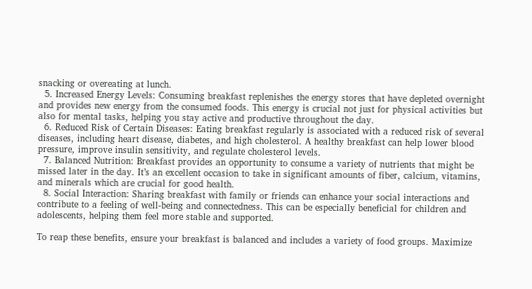snacking or overeating at lunch.
  5. Increased Energy Levels: Consuming breakfast replenishes the energy stores that have depleted overnight and provides new energy from the consumed foods. This energy is crucial not just for physical activities but also for mental tasks, helping you stay active and productive throughout the day.
  6. Reduced Risk of Certain Diseases: Eating breakfast regularly is associated with a reduced risk of several diseases, including heart disease, diabetes, and high cholesterol. A healthy breakfast can help lower blood pressure, improve insulin sensitivity, and regulate cholesterol levels.
  7. Balanced Nutrition: Breakfast provides an opportunity to consume a variety of nutrients that might be missed later in the day. It’s an excellent occasion to take in significant amounts of fiber, calcium, vitamins, and minerals which are crucial for good health.
  8. Social Interaction: Sharing breakfast with family or friends can enhance your social interactions and contribute to a feeling of well-being and connectedness. This can be especially beneficial for children and adolescents, helping them feel more stable and supported.

To reap these benefits, ensure your breakfast is balanced and includes a variety of food groups. Maximize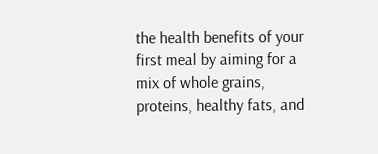the health benefits of your first meal by aiming for a mix of whole grains, proteins, healthy fats, and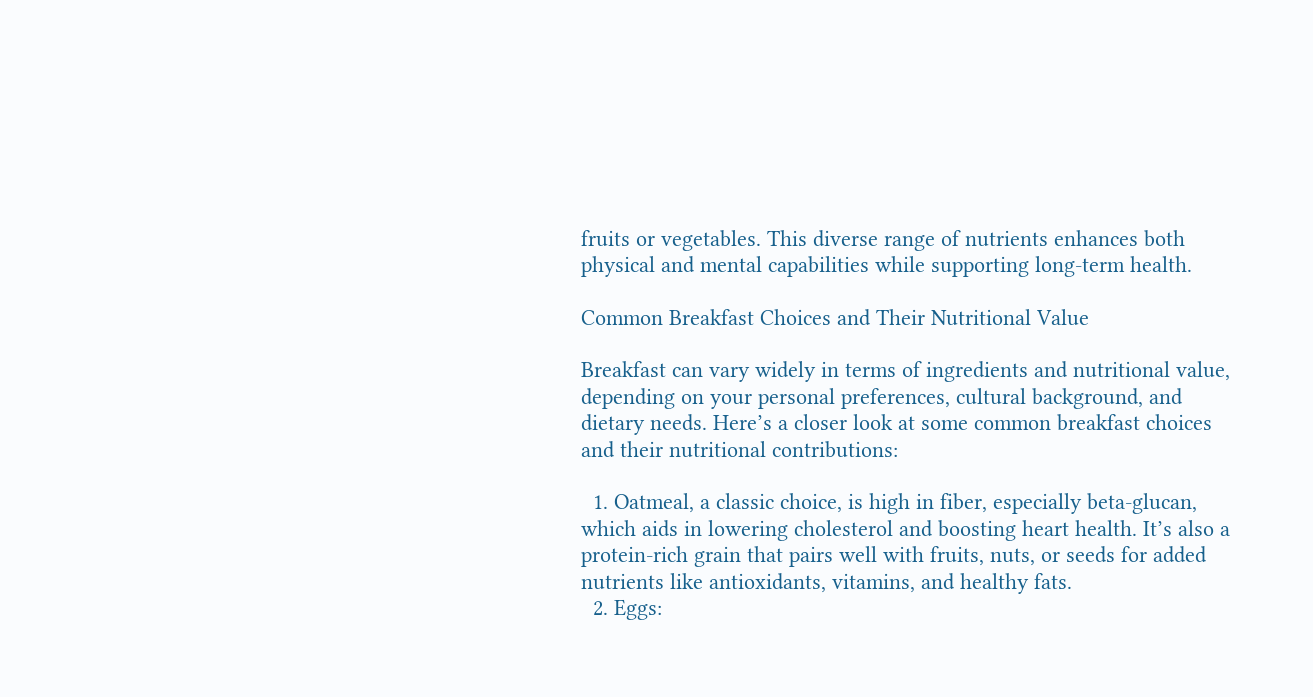fruits or vegetables. This diverse range of nutrients enhances both physical and mental capabilities while supporting long-term health.

Common Breakfast Choices and Their Nutritional Value

Breakfast can vary widely in terms of ingredients and nutritional value, depending on your personal preferences, cultural background, and dietary needs. Here’s a closer look at some common breakfast choices and their nutritional contributions:

  1. Oatmeal, a classic choice, is high in fiber, especially beta-glucan, which aids in lowering cholesterol and boosting heart health. It’s also a protein-rich grain that pairs well with fruits, nuts, or seeds for added nutrients like antioxidants, vitamins, and healthy fats.
  2. Eggs: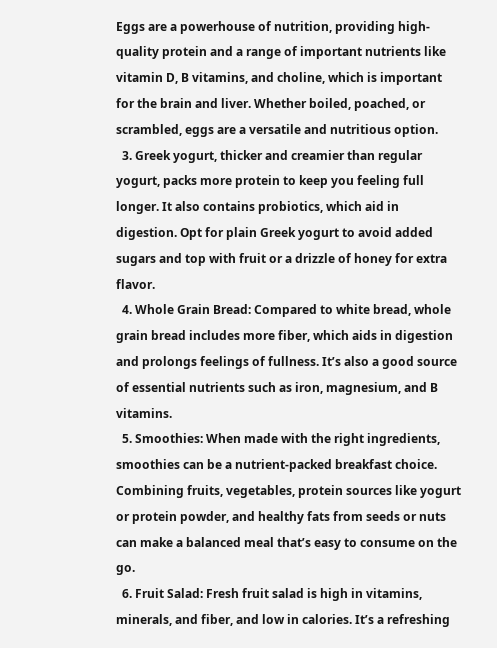Eggs are a powerhouse of nutrition, providing high-quality protein and a range of important nutrients like vitamin D, B vitamins, and choline, which is important for the brain and liver. Whether boiled, poached, or scrambled, eggs are a versatile and nutritious option.
  3. Greek yogurt, thicker and creamier than regular yogurt, packs more protein to keep you feeling full longer. It also contains probiotics, which aid in digestion. Opt for plain Greek yogurt to avoid added sugars and top with fruit or a drizzle of honey for extra flavor.
  4. Whole Grain Bread: Compared to white bread, whole grain bread includes more fiber, which aids in digestion and prolongs feelings of fullness. It’s also a good source of essential nutrients such as iron, magnesium, and B vitamins.
  5. Smoothies: When made with the right ingredients, smoothies can be a nutrient-packed breakfast choice. Combining fruits, vegetables, protein sources like yogurt or protein powder, and healthy fats from seeds or nuts can make a balanced meal that’s easy to consume on the go.
  6. Fruit Salad: Fresh fruit salad is high in vitamins, minerals, and fiber, and low in calories. It’s a refreshing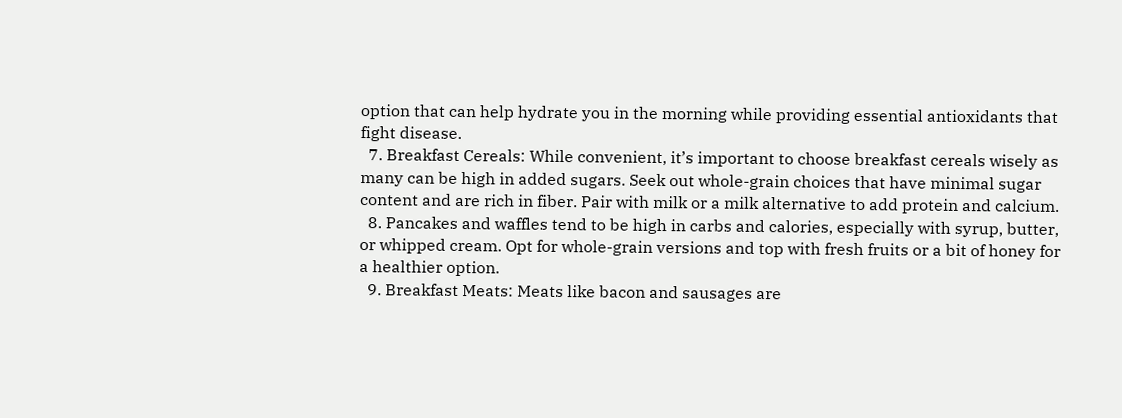option that can help hydrate you in the morning while providing essential antioxidants that fight disease.
  7. Breakfast Cereals: While convenient, it’s important to choose breakfast cereals wisely as many can be high in added sugars. Seek out whole-grain choices that have minimal sugar content and are rich in fiber. Pair with milk or a milk alternative to add protein and calcium.
  8. Pancakes and waffles tend to be high in carbs and calories, especially with syrup, butter, or whipped cream. Opt for whole-grain versions and top with fresh fruits or a bit of honey for a healthier option.
  9. Breakfast Meats: Meats like bacon and sausages are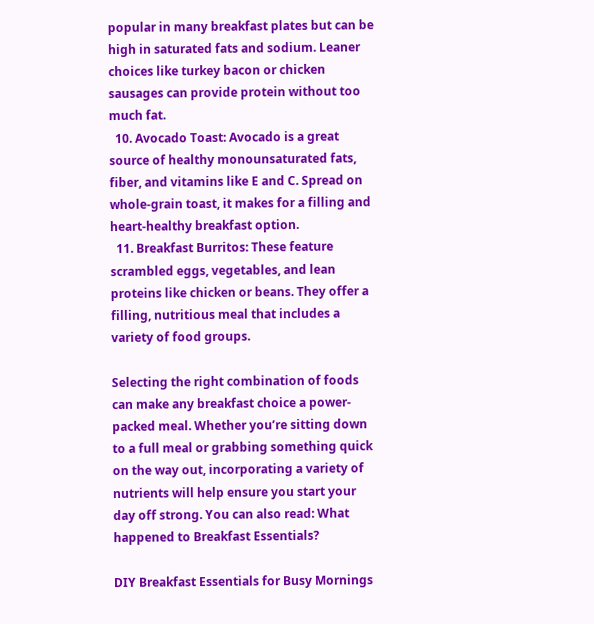popular in many breakfast plates but can be high in saturated fats and sodium. Leaner choices like turkey bacon or chicken sausages can provide protein without too much fat.
  10. Avocado Toast: Avocado is a great source of healthy monounsaturated fats, fiber, and vitamins like E and C. Spread on whole-grain toast, it makes for a filling and heart-healthy breakfast option.
  11. Breakfast Burritos: These feature scrambled eggs, vegetables, and lean proteins like chicken or beans. They offer a filling, nutritious meal that includes a variety of food groups.

Selecting the right combination of foods can make any breakfast choice a power-packed meal. Whether you’re sitting down to a full meal or grabbing something quick on the way out, incorporating a variety of nutrients will help ensure you start your day off strong. You can also read: What happened to Breakfast Essentials?

DIY Breakfast Essentials for Busy Mornings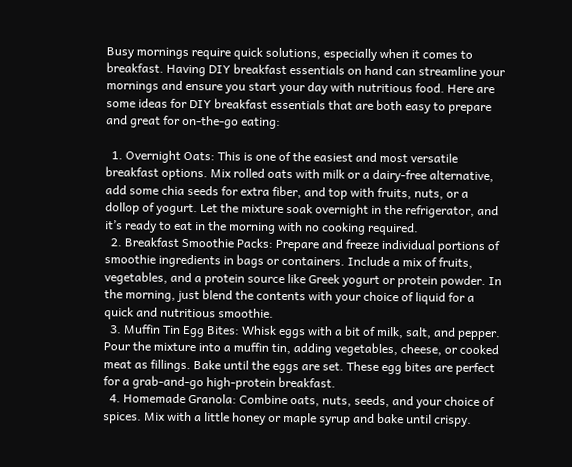Busy mornings require quick solutions, especially when it comes to breakfast. Having DIY breakfast essentials on hand can streamline your mornings and ensure you start your day with nutritious food. Here are some ideas for DIY breakfast essentials that are both easy to prepare and great for on-the-go eating:

  1. Overnight Oats: This is one of the easiest and most versatile breakfast options. Mix rolled oats with milk or a dairy-free alternative, add some chia seeds for extra fiber, and top with fruits, nuts, or a dollop of yogurt. Let the mixture soak overnight in the refrigerator, and it’s ready to eat in the morning with no cooking required.
  2. Breakfast Smoothie Packs: Prepare and freeze individual portions of smoothie ingredients in bags or containers. Include a mix of fruits, vegetables, and a protein source like Greek yogurt or protein powder. In the morning, just blend the contents with your choice of liquid for a quick and nutritious smoothie.
  3. Muffin Tin Egg Bites: Whisk eggs with a bit of milk, salt, and pepper. Pour the mixture into a muffin tin, adding vegetables, cheese, or cooked meat as fillings. Bake until the eggs are set. These egg bites are perfect for a grab-and-go high-protein breakfast.
  4. Homemade Granola: Combine oats, nuts, seeds, and your choice of spices. Mix with a little honey or maple syrup and bake until crispy.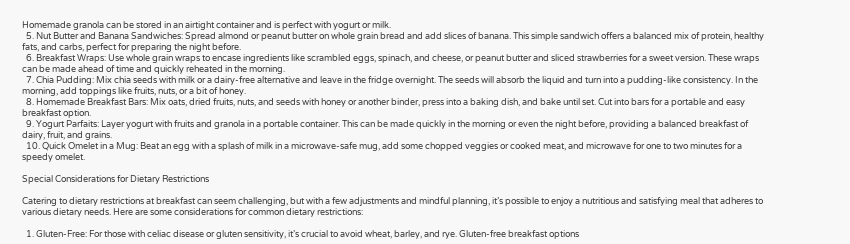Homemade granola can be stored in an airtight container and is perfect with yogurt or milk.
  5. Nut Butter and Banana Sandwiches: Spread almond or peanut butter on whole grain bread and add slices of banana. This simple sandwich offers a balanced mix of protein, healthy fats, and carbs, perfect for preparing the night before.
  6. Breakfast Wraps: Use whole grain wraps to encase ingredients like scrambled eggs, spinach, and cheese, or peanut butter and sliced strawberries for a sweet version. These wraps can be made ahead of time and quickly reheated in the morning.
  7. Chia Pudding: Mix chia seeds with milk or a dairy-free alternative and leave in the fridge overnight. The seeds will absorb the liquid and turn into a pudding-like consistency. In the morning, add toppings like fruits, nuts, or a bit of honey.
  8. Homemade Breakfast Bars: Mix oats, dried fruits, nuts, and seeds with honey or another binder, press into a baking dish, and bake until set. Cut into bars for a portable and easy breakfast option.
  9. Yogurt Parfaits: Layer yogurt with fruits and granola in a portable container. This can be made quickly in the morning or even the night before, providing a balanced breakfast of dairy, fruit, and grains.
  10. Quick Omelet in a Mug: Beat an egg with a splash of milk in a microwave-safe mug, add some chopped veggies or cooked meat, and microwave for one to two minutes for a speedy omelet.

Special Considerations for Dietary Restrictions

Catering to dietary restrictions at breakfast can seem challenging, but with a few adjustments and mindful planning, it’s possible to enjoy a nutritious and satisfying meal that adheres to various dietary needs. Here are some considerations for common dietary restrictions:

  1. Gluten-Free: For those with celiac disease or gluten sensitivity, it’s crucial to avoid wheat, barley, and rye. Gluten-free breakfast options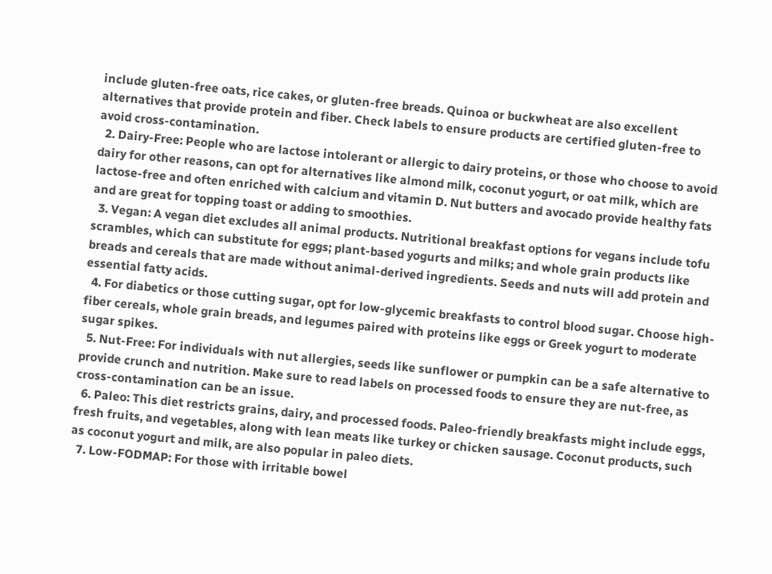include gluten-free oats, rice cakes, or gluten-free breads. Quinoa or buckwheat are also excellent alternatives that provide protein and fiber. Check labels to ensure products are certified gluten-free to avoid cross-contamination.
  2. Dairy-Free: People who are lactose intolerant or allergic to dairy proteins, or those who choose to avoid dairy for other reasons, can opt for alternatives like almond milk, coconut yogurt, or oat milk, which are lactose-free and often enriched with calcium and vitamin D. Nut butters and avocado provide healthy fats and are great for topping toast or adding to smoothies.
  3. Vegan: A vegan diet excludes all animal products. Nutritional breakfast options for vegans include tofu scrambles, which can substitute for eggs; plant-based yogurts and milks; and whole grain products like breads and cereals that are made without animal-derived ingredients. Seeds and nuts will add protein and essential fatty acids.
  4. For diabetics or those cutting sugar, opt for low-glycemic breakfasts to control blood sugar. Choose high-fiber cereals, whole grain breads, and legumes paired with proteins like eggs or Greek yogurt to moderate sugar spikes.
  5. Nut-Free: For individuals with nut allergies, seeds like sunflower or pumpkin can be a safe alternative to provide crunch and nutrition. Make sure to read labels on processed foods to ensure they are nut-free, as cross-contamination can be an issue.
  6. Paleo: This diet restricts grains, dairy, and processed foods. Paleo-friendly breakfasts might include eggs, fresh fruits, and vegetables, along with lean meats like turkey or chicken sausage. Coconut products, such as coconut yogurt and milk, are also popular in paleo diets.
  7. Low-FODMAP: For those with irritable bowel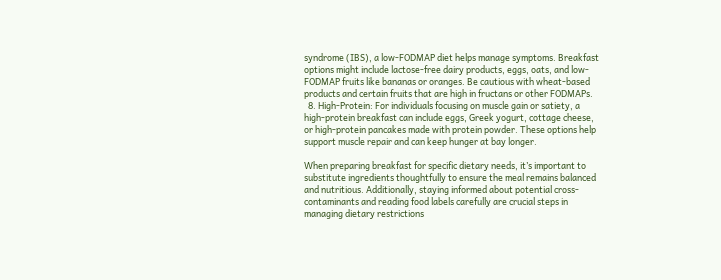syndrome (IBS), a low-FODMAP diet helps manage symptoms. Breakfast options might include lactose-free dairy products, eggs, oats, and low-FODMAP fruits like bananas or oranges. Be cautious with wheat-based products and certain fruits that are high in fructans or other FODMAPs.
  8. High-Protein: For individuals focusing on muscle gain or satiety, a high-protein breakfast can include eggs, Greek yogurt, cottage cheese, or high-protein pancakes made with protein powder. These options help support muscle repair and can keep hunger at bay longer.

When preparing breakfast for specific dietary needs, it’s important to substitute ingredients thoughtfully to ensure the meal remains balanced and nutritious. Additionally, staying informed about potential cross-contaminants and reading food labels carefully are crucial steps in managing dietary restrictions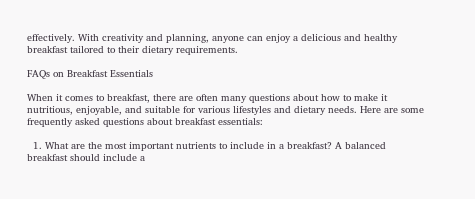effectively. With creativity and planning, anyone can enjoy a delicious and healthy breakfast tailored to their dietary requirements.

FAQs on Breakfast Essentials

When it comes to breakfast, there are often many questions about how to make it nutritious, enjoyable, and suitable for various lifestyles and dietary needs. Here are some frequently asked questions about breakfast essentials:

  1. What are the most important nutrients to include in a breakfast? A balanced breakfast should include a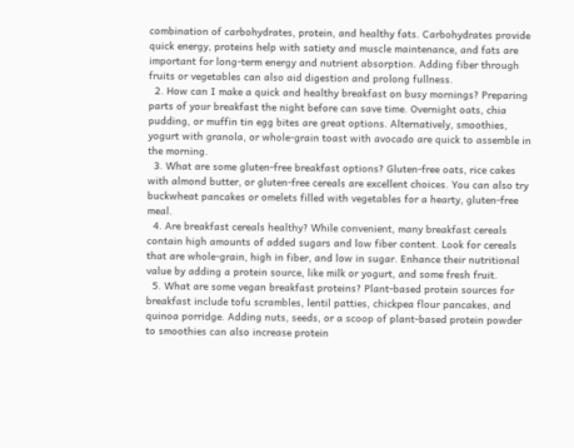combination of carbohydrates, protein, and healthy fats. Carbohydrates provide quick energy, proteins help with satiety and muscle maintenance, and fats are important for long-term energy and nutrient absorption. Adding fiber through fruits or vegetables can also aid digestion and prolong fullness.
  2. How can I make a quick and healthy breakfast on busy mornings? Preparing parts of your breakfast the night before can save time. Overnight oats, chia pudding, or muffin tin egg bites are great options. Alternatively, smoothies, yogurt with granola, or whole-grain toast with avocado are quick to assemble in the morning.
  3. What are some gluten-free breakfast options? Gluten-free oats, rice cakes with almond butter, or gluten-free cereals are excellent choices. You can also try buckwheat pancakes or omelets filled with vegetables for a hearty, gluten-free meal.
  4. Are breakfast cereals healthy? While convenient, many breakfast cereals contain high amounts of added sugars and low fiber content. Look for cereals that are whole-grain, high in fiber, and low in sugar. Enhance their nutritional value by adding a protein source, like milk or yogurt, and some fresh fruit.
  5. What are some vegan breakfast proteins? Plant-based protein sources for breakfast include tofu scrambles, lentil patties, chickpea flour pancakes, and quinoa porridge. Adding nuts, seeds, or a scoop of plant-based protein powder to smoothies can also increase protein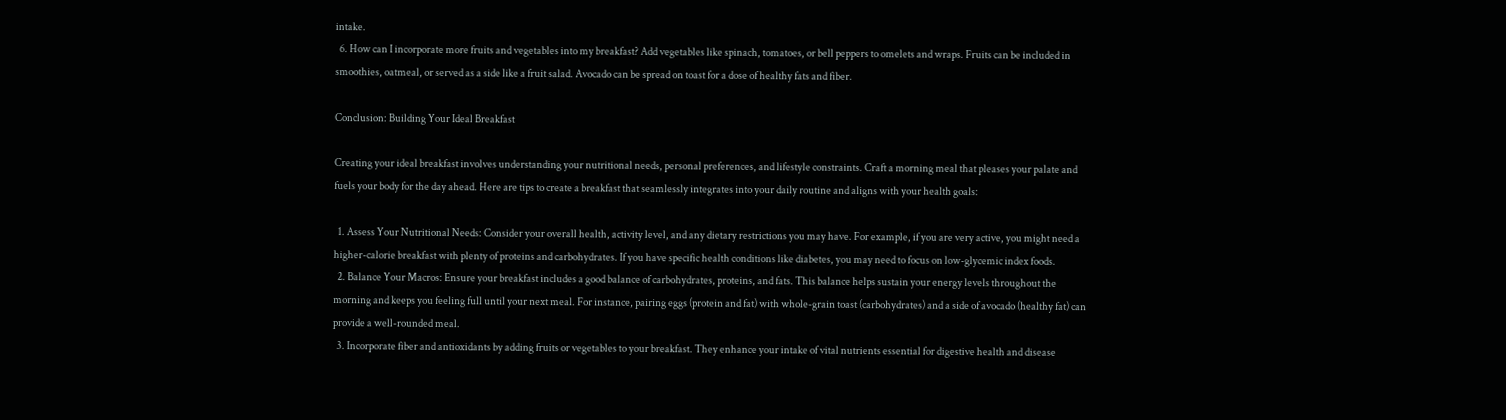intake.
  6. How can I incorporate more fruits and vegetables into my breakfast? Add vegetables like spinach, tomatoes, or bell peppers to omelets and wraps. Fruits can be included in smoothies, oatmeal, or served as a side like a fruit salad. Avocado can be spread on toast for a dose of healthy fats and fiber.

Conclusion: Building Your Ideal Breakfast

Creating your ideal breakfast involves understanding your nutritional needs, personal preferences, and lifestyle constraints. Craft a morning meal that pleases your palate and fuels your body for the day ahead. Here are tips to create a breakfast that seamlessly integrates into your daily routine and aligns with your health goals:

  1. Assess Your Nutritional Needs: Consider your overall health, activity level, and any dietary restrictions you may have. For example, if you are very active, you might need a higher-calorie breakfast with plenty of proteins and carbohydrates. If you have specific health conditions like diabetes, you may need to focus on low-glycemic index foods.
  2. Balance Your Macros: Ensure your breakfast includes a good balance of carbohydrates, proteins, and fats. This balance helps sustain your energy levels throughout the morning and keeps you feeling full until your next meal. For instance, pairing eggs (protein and fat) with whole-grain toast (carbohydrates) and a side of avocado (healthy fat) can provide a well-rounded meal.
  3. Incorporate fiber and antioxidants by adding fruits or vegetables to your breakfast. They enhance your intake of vital nutrients essential for digestive health and disease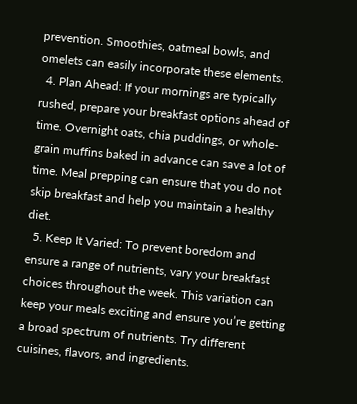prevention. Smoothies, oatmeal bowls, and omelets can easily incorporate these elements.
  4. Plan Ahead: If your mornings are typically rushed, prepare your breakfast options ahead of time. Overnight oats, chia puddings, or whole-grain muffins baked in advance can save a lot of time. Meal prepping can ensure that you do not skip breakfast and help you maintain a healthy diet.
  5. Keep It Varied: To prevent boredom and ensure a range of nutrients, vary your breakfast choices throughout the week. This variation can keep your meals exciting and ensure you’re getting a broad spectrum of nutrients. Try different cuisines, flavors, and ingredients.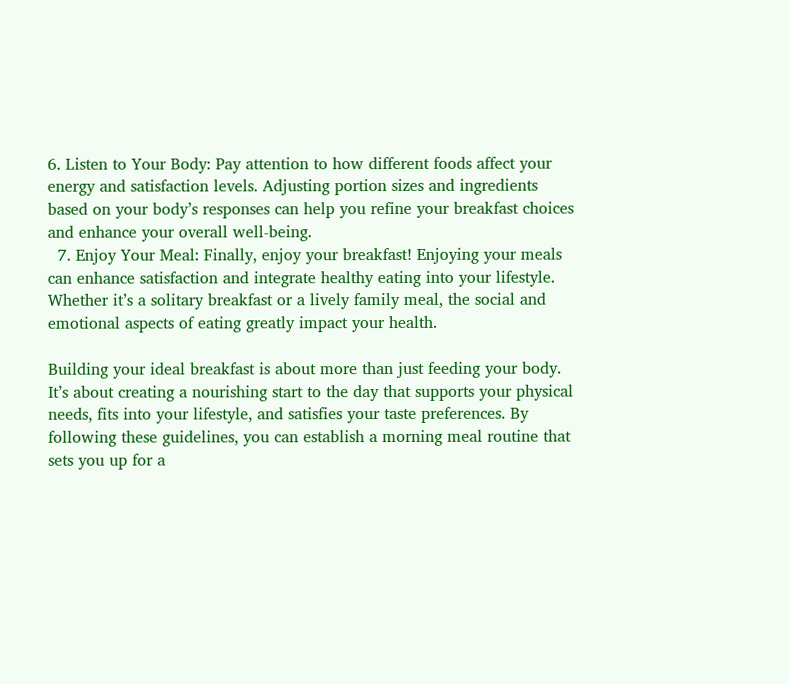6. Listen to Your Body: Pay attention to how different foods affect your energy and satisfaction levels. Adjusting portion sizes and ingredients based on your body’s responses can help you refine your breakfast choices and enhance your overall well-being.
  7. Enjoy Your Meal: Finally, enjoy your breakfast! Enjoying your meals can enhance satisfaction and integrate healthy eating into your lifestyle. Whether it’s a solitary breakfast or a lively family meal, the social and emotional aspects of eating greatly impact your health.

Building your ideal breakfast is about more than just feeding your body. It’s about creating a nourishing start to the day that supports your physical needs, fits into your lifestyle, and satisfies your taste preferences. By following these guidelines, you can establish a morning meal routine that sets you up for a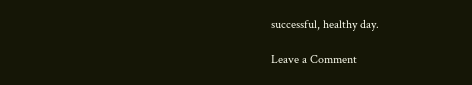successful, healthy day.

Leave a Comment